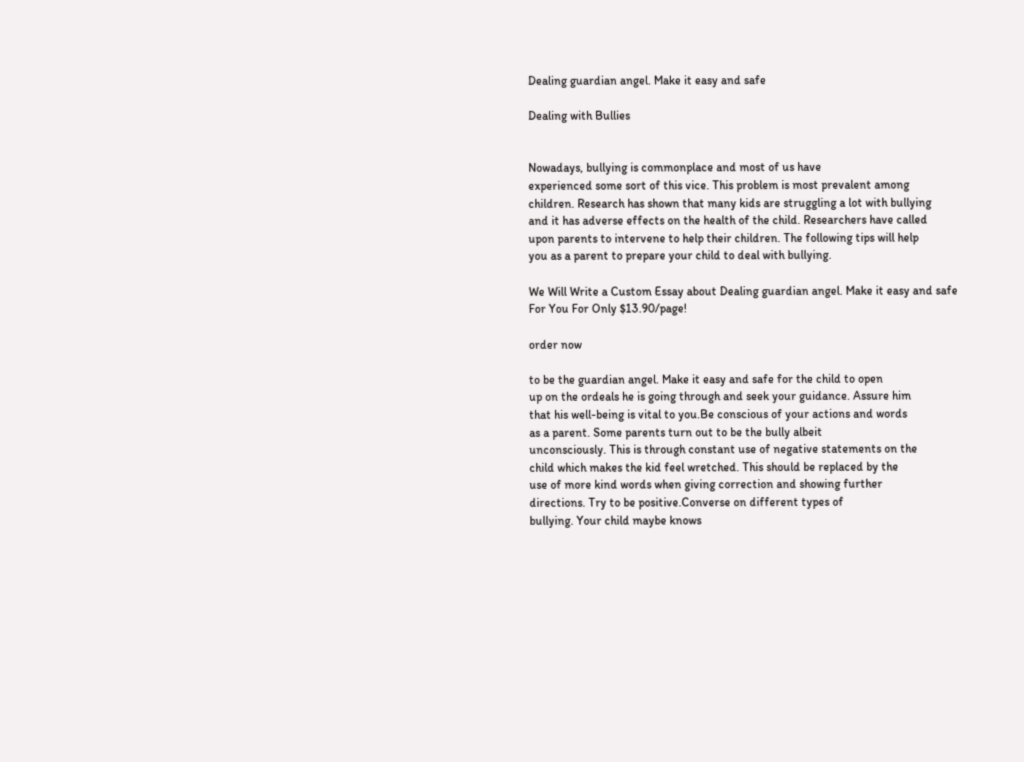Dealing guardian angel. Make it easy and safe

Dealing with Bullies


Nowadays, bullying is commonplace and most of us have
experienced some sort of this vice. This problem is most prevalent among
children. Research has shown that many kids are struggling a lot with bullying
and it has adverse effects on the health of the child. Researchers have called
upon parents to intervene to help their children. The following tips will help
you as a parent to prepare your child to deal with bullying.

We Will Write a Custom Essay about Dealing guardian angel. Make it easy and safe
For You For Only $13.90/page!

order now

to be the guardian angel. Make it easy and safe for the child to open
up on the ordeals he is going through and seek your guidance. Assure him
that his well-being is vital to you.Be conscious of your actions and words
as a parent. Some parents turn out to be the bully albeit
unconsciously. This is through constant use of negative statements on the
child which makes the kid feel wretched. This should be replaced by the
use of more kind words when giving correction and showing further
directions. Try to be positive.Converse on different types of
bullying. Your child maybe knows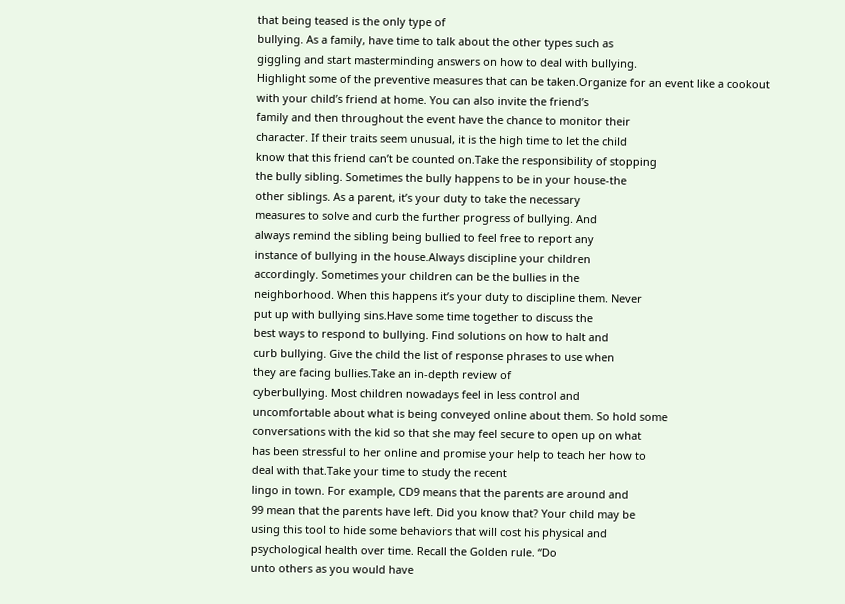that being teased is the only type of
bullying. As a family, have time to talk about the other types such as
giggling and start masterminding answers on how to deal with bullying.
Highlight some of the preventive measures that can be taken.Organize for an event like a cookout
with your child’s friend at home. You can also invite the friend’s
family and then throughout the event have the chance to monitor their
character. If their traits seem unusual, it is the high time to let the child
know that this friend can’t be counted on.Take the responsibility of stopping
the bully sibling. Sometimes the bully happens to be in your house-the
other siblings. As a parent, it’s your duty to take the necessary
measures to solve and curb the further progress of bullying. And
always remind the sibling being bullied to feel free to report any
instance of bullying in the house.Always discipline your children
accordingly. Sometimes your children can be the bullies in the
neighborhood. When this happens it’s your duty to discipline them. Never
put up with bullying sins.Have some time together to discuss the
best ways to respond to bullying. Find solutions on how to halt and
curb bullying. Give the child the list of response phrases to use when
they are facing bullies.Take an in-depth review of
cyberbullying. Most children nowadays feel in less control and
uncomfortable about what is being conveyed online about them. So hold some
conversations with the kid so that she may feel secure to open up on what
has been stressful to her online and promise your help to teach her how to
deal with that.Take your time to study the recent
lingo in town. For example, CD9 means that the parents are around and
99 mean that the parents have left. Did you know that? Your child may be
using this tool to hide some behaviors that will cost his physical and
psychological health over time. Recall the Golden rule. “Do
unto others as you would have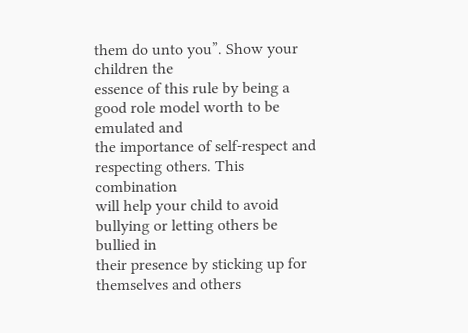them do unto you”. Show your children the
essence of this rule by being a good role model worth to be emulated and
the importance of self-respect and respecting others. This combination
will help your child to avoid bullying or letting others be bullied in
their presence by sticking up for themselves and others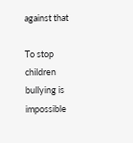against that

To stop children bullying is impossible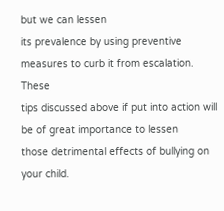but we can lessen
its prevalence by using preventive measures to curb it from escalation. These
tips discussed above if put into action will be of great importance to lessen
those detrimental effects of bullying on your child.